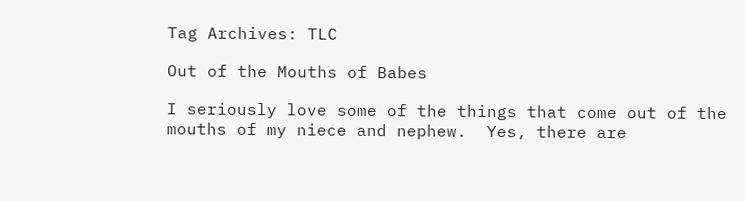Tag Archives: TLC

Out of the Mouths of Babes

I seriously love some of the things that come out of the mouths of my niece and nephew.  Yes, there are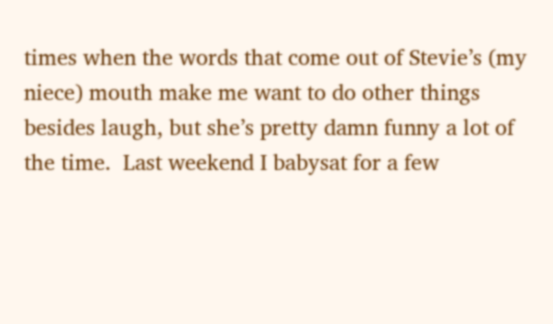times when the words that come out of Stevie’s (my niece) mouth make me want to do other things besides laugh, but she’s pretty damn funny a lot of the time.  Last weekend I babysat for a few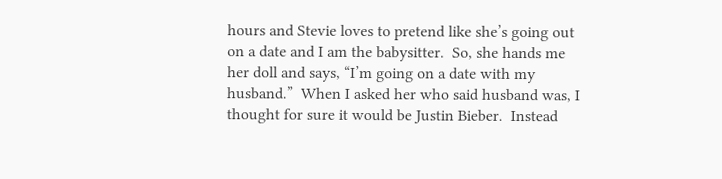hours and Stevie loves to pretend like she’s going out on a date and I am the babysitter.  So, she hands me her doll and says, “I’m going on a date with my husband.”  When I asked her who said husband was, I thought for sure it would be Justin Bieber.  Instead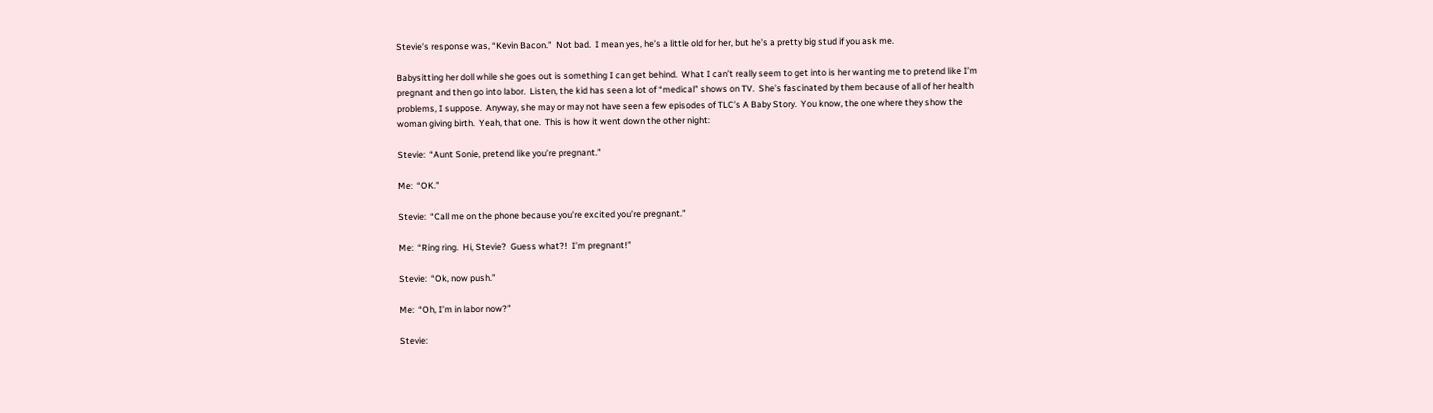Stevie’s response was, “Kevin Bacon.”  Not bad.  I mean yes, he’s a little old for her, but he’s a pretty big stud if you ask me.

Babysitting her doll while she goes out is something I can get behind.  What I can’t really seem to get into is her wanting me to pretend like I’m pregnant and then go into labor.  Listen, the kid has seen a lot of “medical” shows on TV.  She’s fascinated by them because of all of her health problems, I suppose.  Anyway, she may or may not have seen a few episodes of TLC’s A Baby Story.  You know, the one where they show the woman giving birth.  Yeah, that one.  This is how it went down the other night:

Stevie:  “Aunt Sonie, pretend like you’re pregnant.”

Me:  “OK.”

Stevie:  “Call me on the phone because you’re excited you’re pregnant.”

Me:  “Ring ring.  Hi, Stevie?  Guess what?!  I’m pregnant!”

Stevie:  “Ok, now push.”

Me:  “Oh, I’m in labor now?”

Stevie: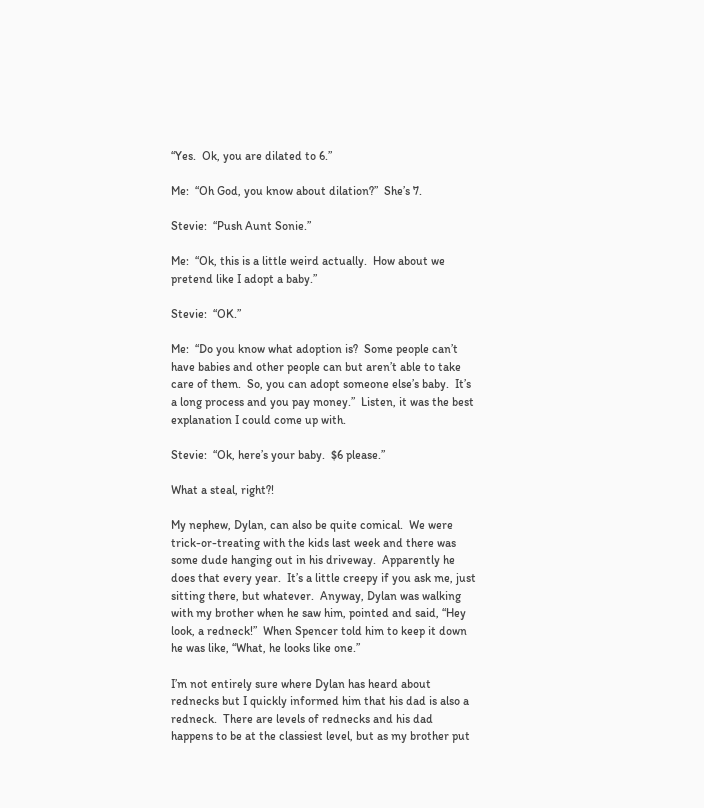“Yes.  Ok, you are dilated to 6.”

Me:  “Oh God, you know about dilation?”  She’s 7.

Stevie:  “Push Aunt Sonie.”

Me:  “Ok, this is a little weird actually.  How about we pretend like I adopt a baby.”

Stevie:  “OK.”

Me:  “Do you know what adoption is?  Some people can’t have babies and other people can but aren’t able to take care of them.  So, you can adopt someone else’s baby.  It’s a long process and you pay money.”  Listen, it was the best explanation I could come up with.

Stevie:  “Ok, here’s your baby.  $6 please.”

What a steal, right?!

My nephew, Dylan, can also be quite comical.  We were trick-or-treating with the kids last week and there was some dude hanging out in his driveway.  Apparently he does that every year.  It’s a little creepy if you ask me, just sitting there, but whatever.  Anyway, Dylan was walking with my brother when he saw him, pointed and said, “Hey look, a redneck!”  When Spencer told him to keep it down he was like, “What, he looks like one.”

I’m not entirely sure where Dylan has heard about rednecks but I quickly informed him that his dad is also a redneck.  There are levels of rednecks and his dad happens to be at the classiest level, but as my brother put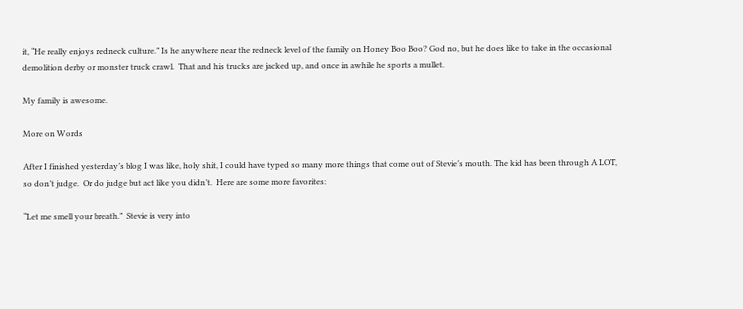it, “He really enjoys redneck culture.” Is he anywhere near the redneck level of the family on Honey Boo Boo? God no, but he does like to take in the occasional demolition derby or monster truck crawl.  That and his trucks are jacked up, and once in awhile he sports a mullet.

My family is awesome.

More on Words

After I finished yesterday’s blog I was like, holy shit, I could have typed so many more things that come out of Stevie’s mouth. The kid has been through A LOT, so don’t judge.  Or do judge but act like you didn’t.  Here are some more favorites:

“Let me smell your breath.”  Stevie is very into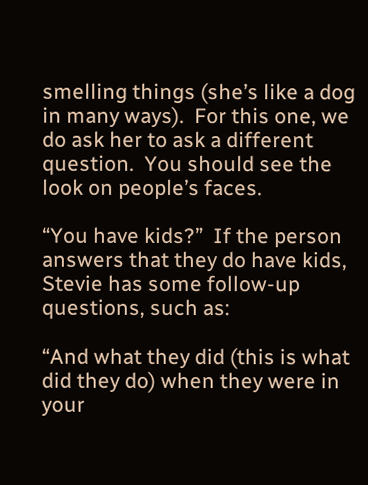smelling things (she’s like a dog in many ways).  For this one, we do ask her to ask a different question.  You should see the look on people’s faces.

“You have kids?”  If the person answers that they do have kids, Stevie has some follow-up questions, such as:

“And what they did (this is what did they do) when they were in your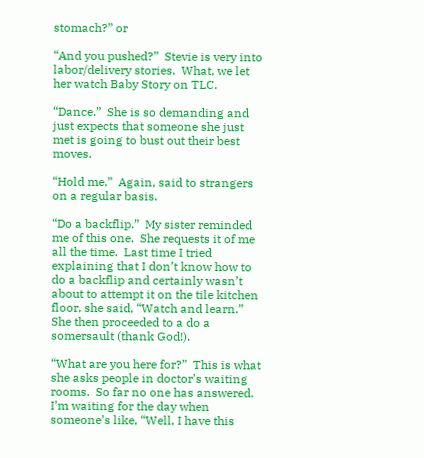stomach?” or

“And you pushed?”  Stevie is very into labor/delivery stories.  What, we let her watch Baby Story on TLC.

“Dance.”  She is so demanding and just expects that someone she just met is going to bust out their best moves.

“Hold me.”  Again, said to strangers on a regular basis.

“Do a backflip.”  My sister reminded me of this one.  She requests it of me all the time.  Last time I tried explaining that I don’t know how to do a backflip and certainly wasn’t about to attempt it on the tile kitchen floor, she said, “Watch and learn.”  She then proceeded to a do a somersault (thank God!).

“What are you here for?”  This is what she asks people in doctor’s waiting rooms.  So far no one has answered.  I’m waiting for the day when someone’s like, “Well, I have this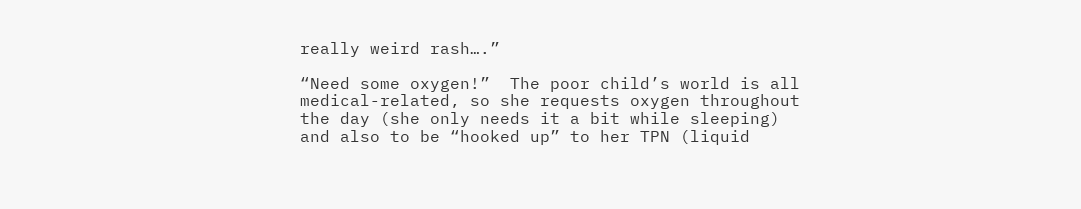really weird rash….”

“Need some oxygen!”  The poor child’s world is all medical-related, so she requests oxygen throughout the day (she only needs it a bit while sleeping) and also to be “hooked up” to her TPN (liquid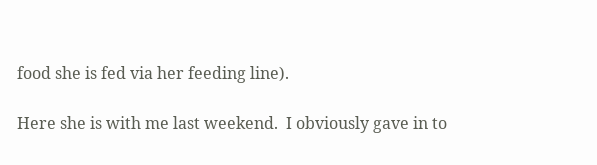food she is fed via her feeding line).

Here she is with me last weekend.  I obviously gave in to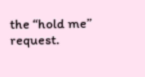the “hold me” request.